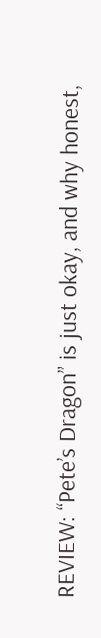REVIEW: “Pete’s Dragon” is just okay, and why honest,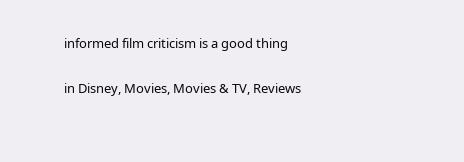informed film criticism is a good thing

in Disney, Movies, Movies & TV, Reviews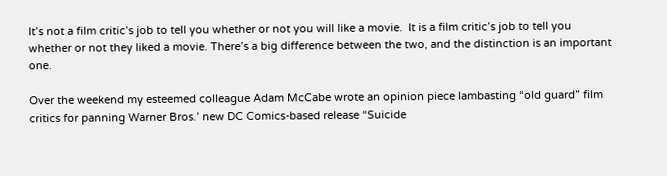It’s not a film critic’s job to tell you whether or not you will like a movie.  It is a film critic’s job to tell you whether or not they liked a movie. There’s a big difference between the two, and the distinction is an important one.

Over the weekend my esteemed colleague Adam McCabe wrote an opinion piece lambasting “old guard” film critics for panning Warner Bros.’ new DC Comics-based release “Suicide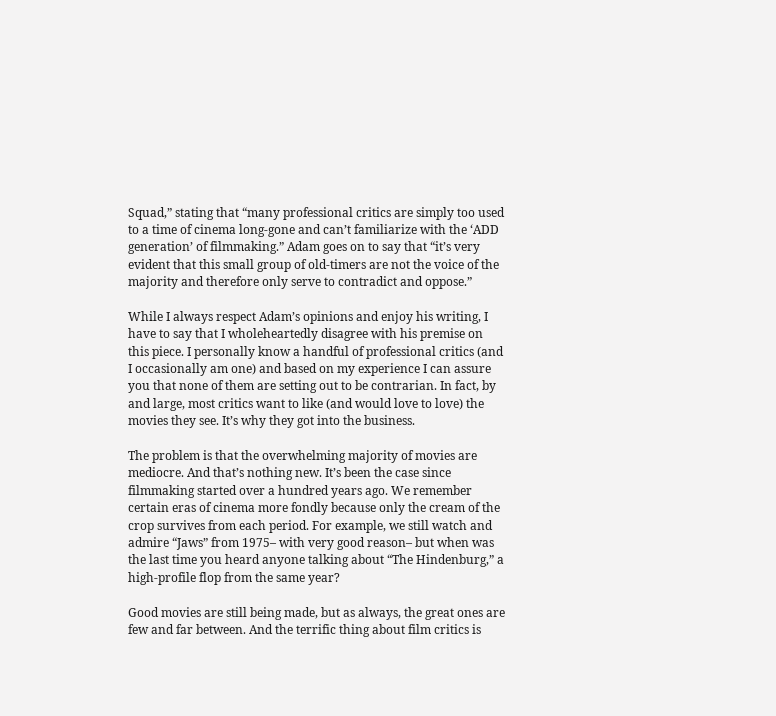Squad,” stating that “many professional critics are simply too used to a time of cinema long-gone and can’t familiarize with the ‘ADD generation’ of filmmaking.” Adam goes on to say that “it’s very evident that this small group of old-timers are not the voice of the majority and therefore only serve to contradict and oppose.”

While I always respect Adam’s opinions and enjoy his writing, I have to say that I wholeheartedly disagree with his premise on this piece. I personally know a handful of professional critics (and I occasionally am one) and based on my experience I can assure you that none of them are setting out to be contrarian. In fact, by and large, most critics want to like (and would love to love) the movies they see. It’s why they got into the business.

The problem is that the overwhelming majority of movies are mediocre. And that’s nothing new. It’s been the case since filmmaking started over a hundred years ago. We remember certain eras of cinema more fondly because only the cream of the crop survives from each period. For example, we still watch and admire “Jaws” from 1975– with very good reason– but when was the last time you heard anyone talking about “The Hindenburg,” a high-profile flop from the same year?

Good movies are still being made, but as always, the great ones are few and far between. And the terrific thing about film critics is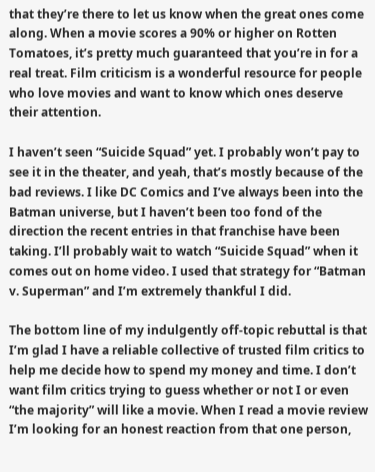that they’re there to let us know when the great ones come along. When a movie scores a 90% or higher on Rotten Tomatoes, it’s pretty much guaranteed that you’re in for a real treat. Film criticism is a wonderful resource for people who love movies and want to know which ones deserve their attention.

I haven’t seen “Suicide Squad” yet. I probably won’t pay to see it in the theater, and yeah, that’s mostly because of the bad reviews. I like DC Comics and I’ve always been into the Batman universe, but I haven’t been too fond of the direction the recent entries in that franchise have been taking. I’ll probably wait to watch “Suicide Squad” when it comes out on home video. I used that strategy for “Batman v. Superman” and I’m extremely thankful I did.

The bottom line of my indulgently off-topic rebuttal is that I’m glad I have a reliable collective of trusted film critics to help me decide how to spend my money and time. I don’t want film critics trying to guess whether or not I or even “the majority” will like a movie. When I read a movie review I’m looking for an honest reaction from that one person,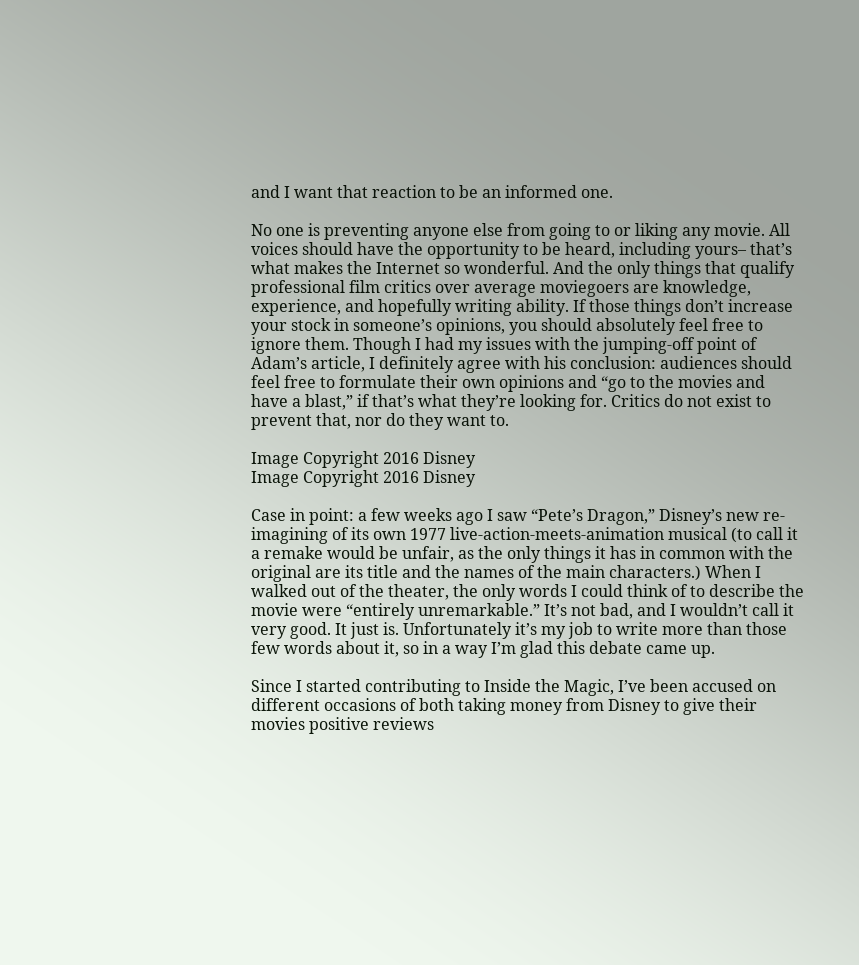and I want that reaction to be an informed one.

No one is preventing anyone else from going to or liking any movie. All voices should have the opportunity to be heard, including yours– that’s what makes the Internet so wonderful. And the only things that qualify professional film critics over average moviegoers are knowledge, experience, and hopefully writing ability. If those things don’t increase your stock in someone’s opinions, you should absolutely feel free to ignore them. Though I had my issues with the jumping-off point of Adam’s article, I definitely agree with his conclusion: audiences should feel free to formulate their own opinions and “go to the movies and have a blast,” if that’s what they’re looking for. Critics do not exist to prevent that, nor do they want to.

Image Copyright 2016 Disney
Image Copyright 2016 Disney

Case in point: a few weeks ago I saw “Pete’s Dragon,” Disney’s new re-imagining of its own 1977 live-action-meets-animation musical (to call it a remake would be unfair, as the only things it has in common with the original are its title and the names of the main characters.) When I walked out of the theater, the only words I could think of to describe the movie were “entirely unremarkable.” It’s not bad, and I wouldn’t call it very good. It just is. Unfortunately it’s my job to write more than those few words about it, so in a way I’m glad this debate came up.

Since I started contributing to Inside the Magic, I’ve been accused on different occasions of both taking money from Disney to give their movies positive reviews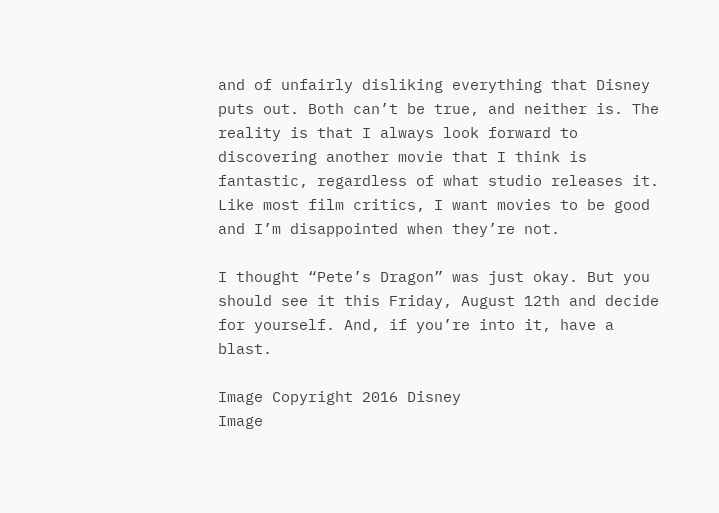and of unfairly disliking everything that Disney puts out. Both can’t be true, and neither is. The reality is that I always look forward to discovering another movie that I think is fantastic, regardless of what studio releases it. Like most film critics, I want movies to be good and I’m disappointed when they’re not.

I thought “Pete’s Dragon” was just okay. But you should see it this Friday, August 12th and decide for yourself. And, if you’re into it, have a blast.

Image Copyright 2016 Disney
Image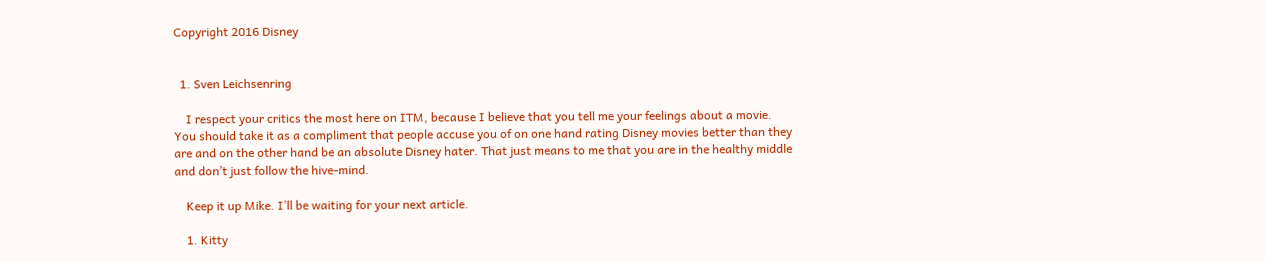Copyright 2016 Disney


  1. Sven Leichsenring

    I respect your critics the most here on ITM, because I believe that you tell me your feelings about a movie. You should take it as a compliment that people accuse you of on one hand rating Disney movies better than they are and on the other hand be an absolute Disney hater. That just means to me that you are in the healthy middle and don’t just follow the hive-mind.

    Keep it up Mike. I’ll be waiting for your next article.

    1. Kitty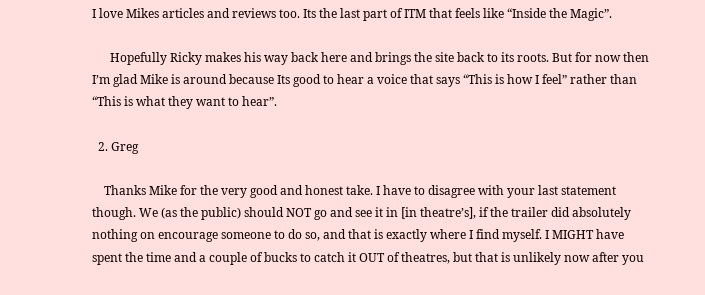I love Mikes articles and reviews too. Its the last part of ITM that feels like “Inside the Magic”.

      Hopefully Ricky makes his way back here and brings the site back to its roots. But for now then I’m glad Mike is around because Its good to hear a voice that says “This is how I feel” rather than “This is what they want to hear”.

  2. Greg

    Thanks Mike for the very good and honest take. I have to disagree with your last statement though. We (as the public) should NOT go and see it in [in theatre’s], if the trailer did absolutely nothing on encourage someone to do so, and that is exactly where I find myself. I MIGHT have spent the time and a couple of bucks to catch it OUT of theatres, but that is unlikely now after you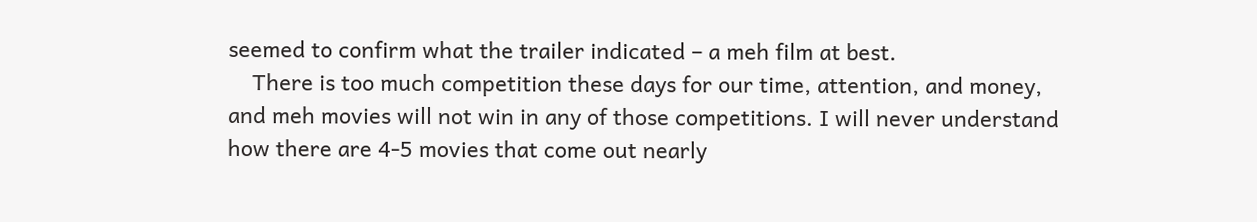seemed to confirm what the trailer indicated – a meh film at best.
    There is too much competition these days for our time, attention, and money, and meh movies will not win in any of those competitions. I will never understand how there are 4-5 movies that come out nearly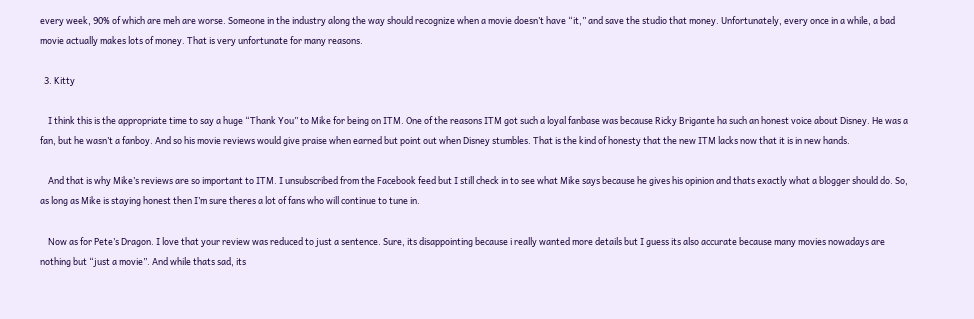every week, 90% of which are meh are worse. Someone in the industry along the way should recognize when a movie doesn’t have “it,” and save the studio that money. Unfortunately, every once in a while, a bad movie actually makes lots of money. That is very unfortunate for many reasons.

  3. Kitty

    I think this is the appropriate time to say a huge “Thank You” to Mike for being on ITM. One of the reasons ITM got such a loyal fanbase was because Ricky Brigante ha such an honest voice about Disney. He was a fan, but he wasn’t a fanboy. And so his movie reviews would give praise when earned but point out when Disney stumbles. That is the kind of honesty that the new ITM lacks now that it is in new hands.

    And that is why Mike’s reviews are so important to ITM. I unsubscribed from the Facebook feed but I still check in to see what Mike says because he gives his opinion and thats exactly what a blogger should do. So, as long as Mike is staying honest then I’m sure theres a lot of fans who will continue to tune in.

    Now as for Pete’s Dragon. I love that your review was reduced to just a sentence. Sure, its disappointing because i really wanted more details but I guess its also accurate because many movies nowadays are nothing but “just a movie”. And while thats sad, its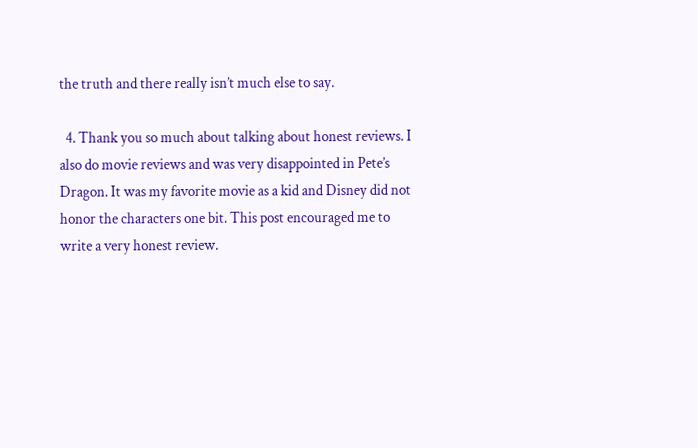the truth and there really isn’t much else to say.

  4. Thank you so much about talking about honest reviews. I also do movie reviews and was very disappointed in Pete’s Dragon. It was my favorite movie as a kid and Disney did not honor the characters one bit. This post encouraged me to write a very honest review.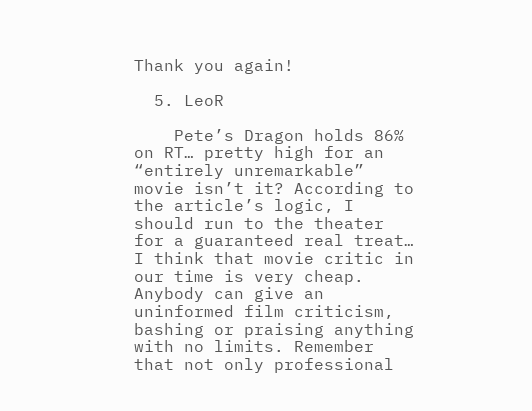Thank you again!

  5. LeoR

    Pete’s Dragon holds 86% on RT… pretty high for an “entirely unremarkable” movie isn’t it? According to the article’s logic, I should run to the theater for a guaranteed real treat… I think that movie critic in our time is very cheap. Anybody can give an uninformed film criticism, bashing or praising anything with no limits. Remember that not only professional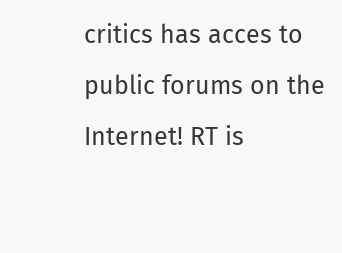critics has acces to public forums on the Internet! RT is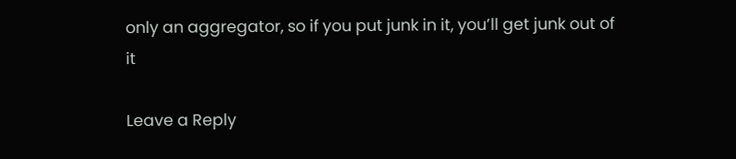only an aggregator, so if you put junk in it, you’ll get junk out of it

Leave a Reply